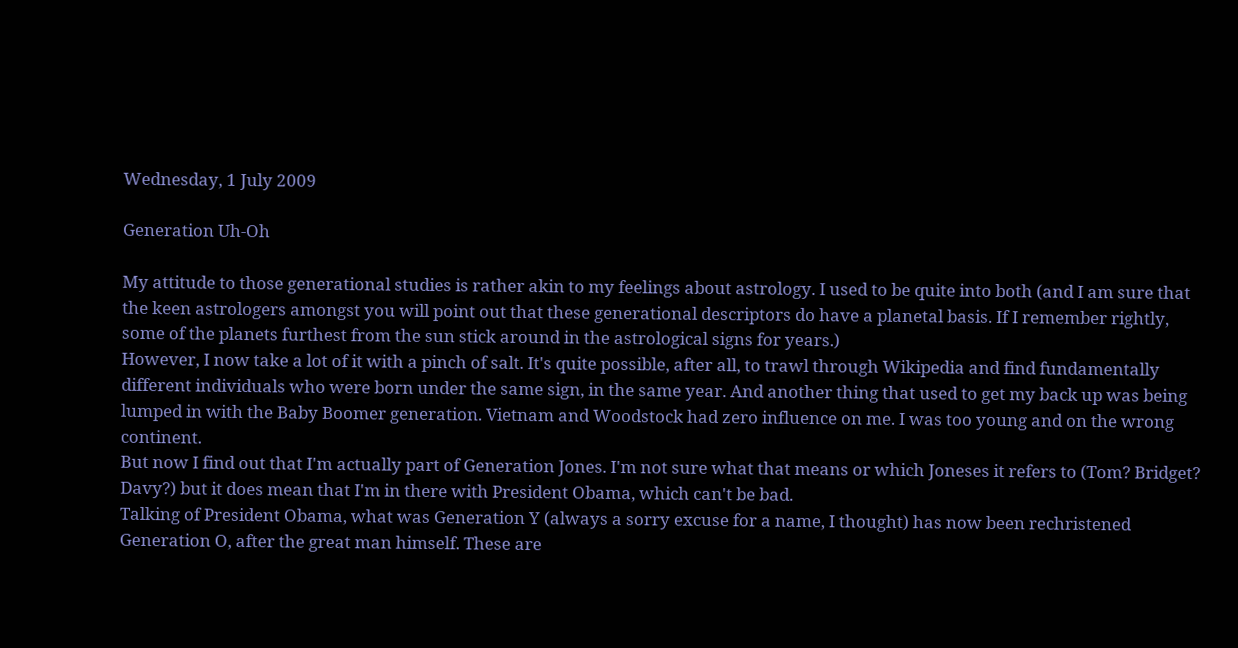Wednesday, 1 July 2009

Generation Uh-Oh

My attitude to those generational studies is rather akin to my feelings about astrology. I used to be quite into both (and I am sure that the keen astrologers amongst you will point out that these generational descriptors do have a planetal basis. If I remember rightly, some of the planets furthest from the sun stick around in the astrological signs for years.)
However, I now take a lot of it with a pinch of salt. It's quite possible, after all, to trawl through Wikipedia and find fundamentally different individuals who were born under the same sign, in the same year. And another thing that used to get my back up was being lumped in with the Baby Boomer generation. Vietnam and Woodstock had zero influence on me. I was too young and on the wrong continent.
But now I find out that I'm actually part of Generation Jones. I'm not sure what that means or which Joneses it refers to (Tom? Bridget? Davy?) but it does mean that I'm in there with President Obama, which can't be bad.
Talking of President Obama, what was Generation Y (always a sorry excuse for a name, I thought) has now been rechristened Generation O, after the great man himself. These are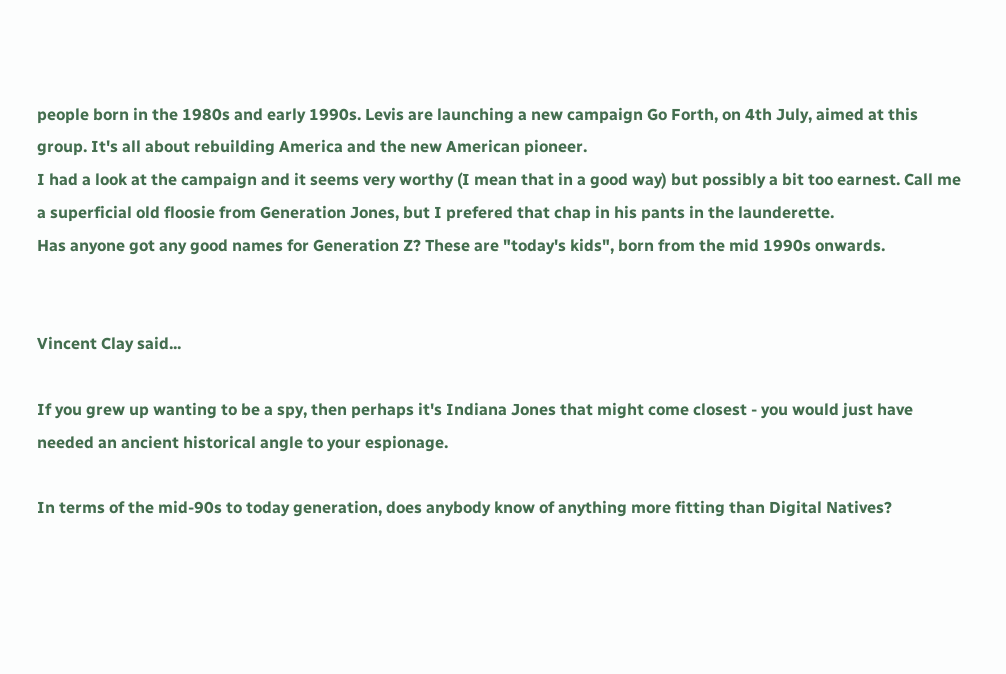people born in the 1980s and early 1990s. Levis are launching a new campaign Go Forth, on 4th July, aimed at this group. It's all about rebuilding America and the new American pioneer.
I had a look at the campaign and it seems very worthy (I mean that in a good way) but possibly a bit too earnest. Call me a superficial old floosie from Generation Jones, but I prefered that chap in his pants in the launderette.
Has anyone got any good names for Generation Z? These are "today's kids", born from the mid 1990s onwards.


Vincent Clay said...

If you grew up wanting to be a spy, then perhaps it's Indiana Jones that might come closest - you would just have needed an ancient historical angle to your espionage.

In terms of the mid-90s to today generation, does anybody know of anything more fitting than Digital Natives?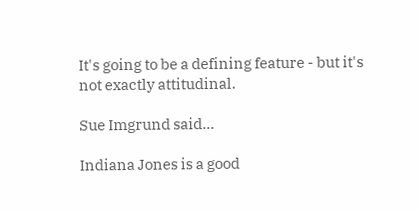It's going to be a defining feature - but it's not exactly attitudinal.

Sue Imgrund said...

Indiana Jones is a good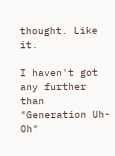thought. Like it.

I haven't got any further than "Generation Uh-Oh"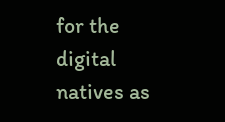for the digital natives as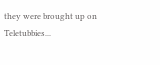they were brought up on Teletubbies...